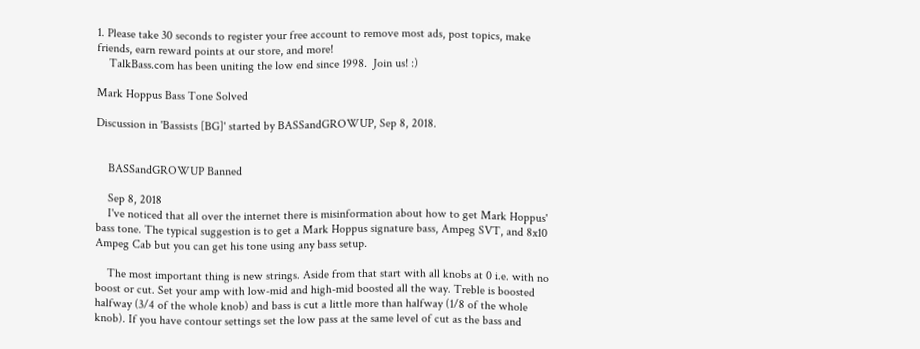1. Please take 30 seconds to register your free account to remove most ads, post topics, make friends, earn reward points at our store, and more!
    TalkBass.com has been uniting the low end since 1998.  Join us! :)

Mark Hoppus Bass Tone Solved

Discussion in 'Bassists [BG]' started by BASSandGROWUP, Sep 8, 2018.


    BASSandGROWUP Banned

    Sep 8, 2018
    I've noticed that all over the internet there is misinformation about how to get Mark Hoppus' bass tone. The typical suggestion is to get a Mark Hoppus signature bass, Ampeg SVT, and 8x10 Ampeg Cab but you can get his tone using any bass setup.

    The most important thing is new strings. Aside from that start with all knobs at 0 i.e. with no boost or cut. Set your amp with low-mid and high-mid boosted all the way. Treble is boosted halfway (3/4 of the whole knob) and bass is cut a little more than halfway (1/8 of the whole knob). If you have contour settings set the low pass at the same level of cut as the bass and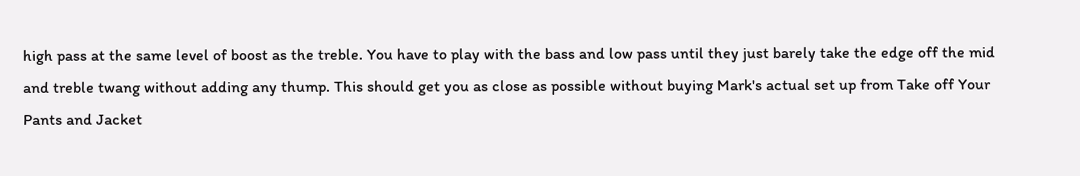high pass at the same level of boost as the treble. You have to play with the bass and low pass until they just barely take the edge off the mid and treble twang without adding any thump. This should get you as close as possible without buying Mark's actual set up from Take off Your Pants and Jacket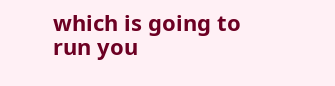which is going to run you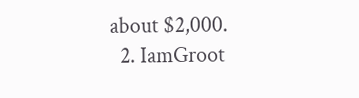about $2,000.
  2. IamGroot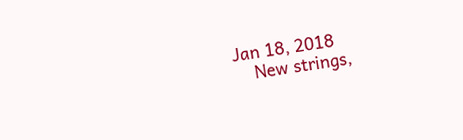Jan 18, 2018
    New strings,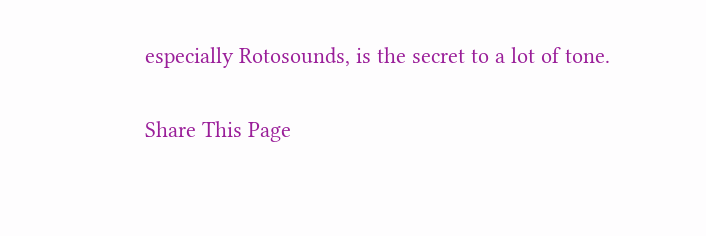especially Rotosounds, is the secret to a lot of tone.

Share This Page